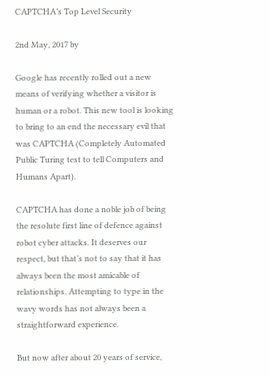CAPTCHA’s Top Level Security

2nd May, 2017 by

Google has recently rolled out a new means of verifying whether a visitor is human or a robot. This new tool is looking to bring to an end the necessary evil that was CAPTCHA (Completely Automated Public Turing test to tell Computers and Humans Apart).

CAPTCHA has done a noble job of being the resolute first line of defence against robot cyber attacks. It deserves our respect, but that’s not to say that it has always been the most amicable of relationships. Attempting to type in the wavy words has not always been a straightforward experience.

But now after about 20 years of service,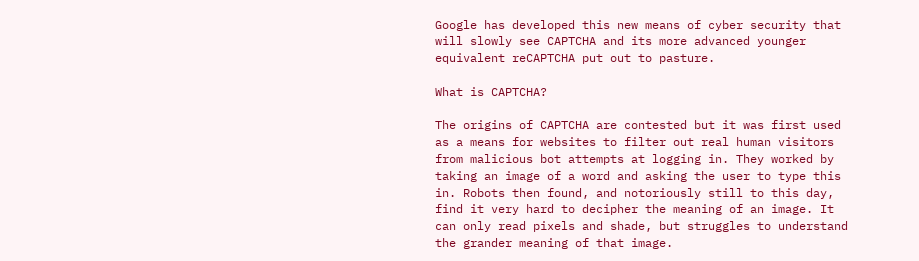Google has developed this new means of cyber security that will slowly see CAPTCHA and its more advanced younger equivalent reCAPTCHA put out to pasture.

What is CAPTCHA?

The origins of CAPTCHA are contested but it was first used as a means for websites to filter out real human visitors from malicious bot attempts at logging in. They worked by taking an image of a word and asking the user to type this in. Robots then found, and notoriously still to this day, find it very hard to decipher the meaning of an image. It can only read pixels and shade, but struggles to understand the grander meaning of that image.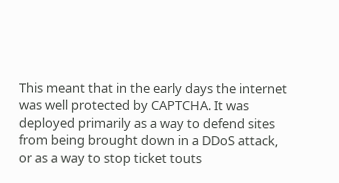This meant that in the early days the internet was well protected by CAPTCHA. It was deployed primarily as a way to defend sites from being brought down in a DDoS attack, or as a way to stop ticket touts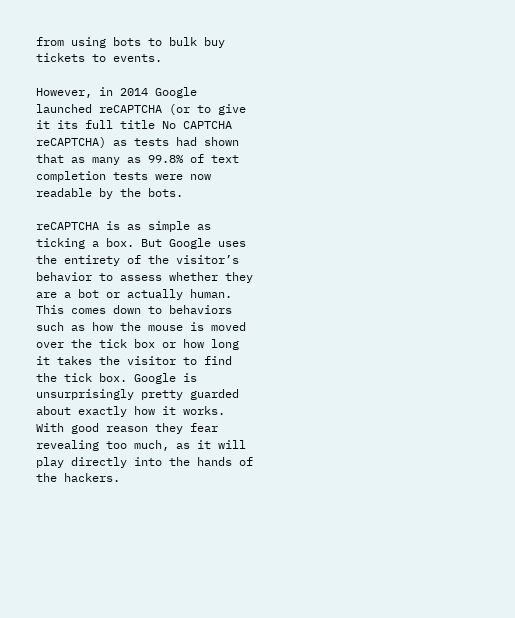from using bots to bulk buy tickets to events.

However, in 2014 Google launched reCAPTCHA (or to give it its full title No CAPTCHA reCAPTCHA) as tests had shown that as many as 99.8% of text completion tests were now readable by the bots.

reCAPTCHA is as simple as ticking a box. But Google uses the entirety of the visitor’s behavior to assess whether they are a bot or actually human. This comes down to behaviors such as how the mouse is moved over the tick box or how long it takes the visitor to find the tick box. Google is unsurprisingly pretty guarded about exactly how it works. With good reason they fear revealing too much, as it will play directly into the hands of the hackers.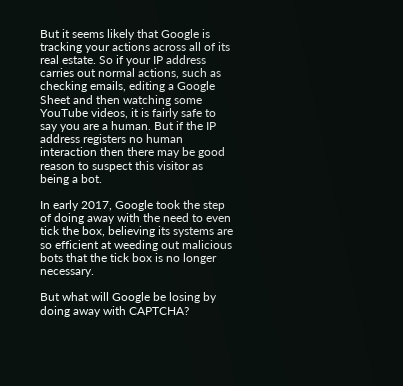But it seems likely that Google is tracking your actions across all of its real estate. So if your IP address carries out normal actions, such as checking emails, editing a Google Sheet and then watching some YouTube videos, it is fairly safe to say you are a human. But if the IP address registers no human interaction then there may be good reason to suspect this visitor as being a bot.

In early 2017, Google took the step of doing away with the need to even tick the box, believing its systems are so efficient at weeding out malicious bots that the tick box is no longer necessary.

But what will Google be losing by doing away with CAPTCHA?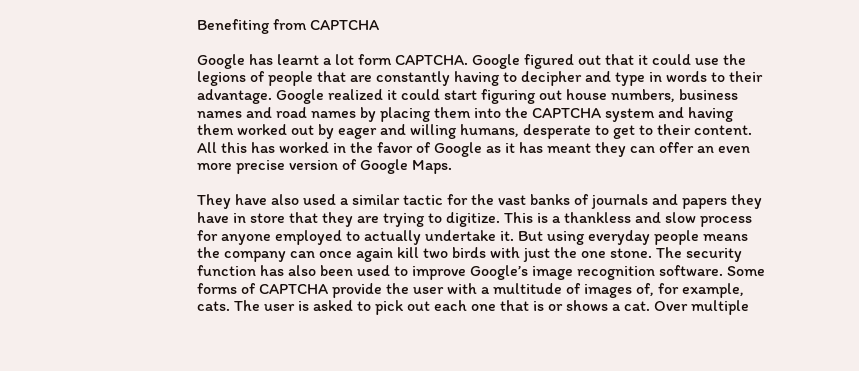Benefiting from CAPTCHA

Google has learnt a lot form CAPTCHA. Google figured out that it could use the legions of people that are constantly having to decipher and type in words to their advantage. Google realized it could start figuring out house numbers, business names and road names by placing them into the CAPTCHA system and having them worked out by eager and willing humans, desperate to get to their content. All this has worked in the favor of Google as it has meant they can offer an even more precise version of Google Maps.

They have also used a similar tactic for the vast banks of journals and papers they have in store that they are trying to digitize. This is a thankless and slow process for anyone employed to actually undertake it. But using everyday people means the company can once again kill two birds with just the one stone. The security function has also been used to improve Google’s image recognition software. Some forms of CAPTCHA provide the user with a multitude of images of, for example, cats. The user is asked to pick out each one that is or shows a cat. Over multiple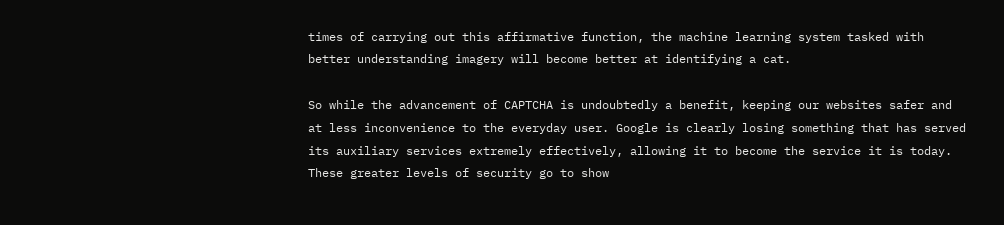times of carrying out this affirmative function, the machine learning system tasked with better understanding imagery will become better at identifying a cat.

So while the advancement of CAPTCHA is undoubtedly a benefit, keeping our websites safer and at less inconvenience to the everyday user. Google is clearly losing something that has served its auxiliary services extremely effectively, allowing it to become the service it is today. These greater levels of security go to show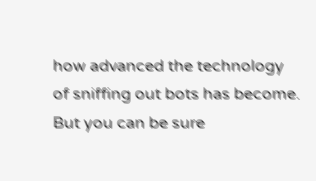how advanced the technology of sniffing out bots has become. But you can be sure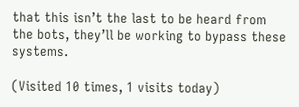that this isn’t the last to be heard from the bots, they’ll be working to bypass these systems.

(Visited 10 times, 1 visits today)